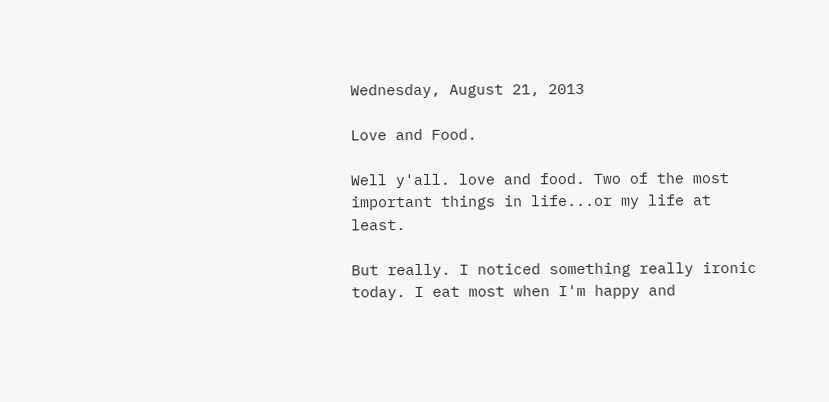Wednesday, August 21, 2013

Love and Food.

Well y'all. love and food. Two of the most important things in life...or my life at least.

But really. I noticed something really ironic today. I eat most when I'm happy and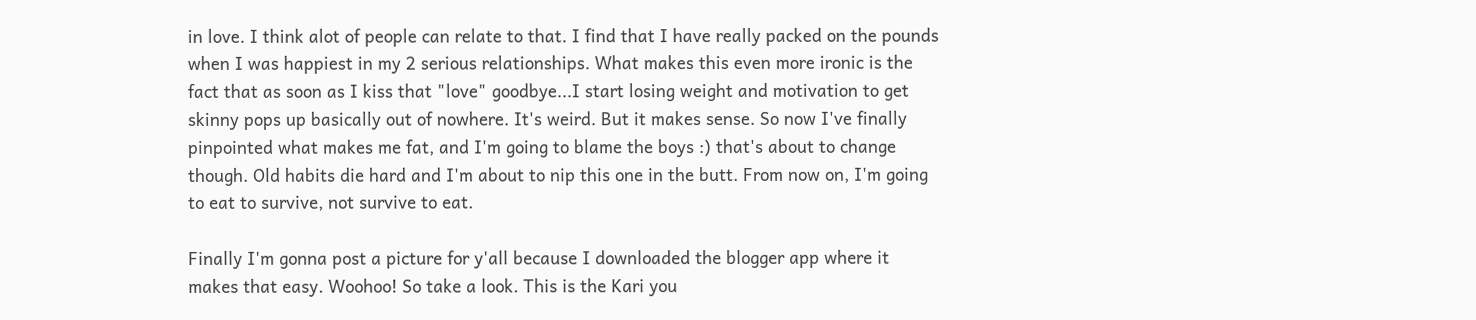in love. I think alot of people can relate to that. I find that I have really packed on the pounds when I was happiest in my 2 serious relationships. What makes this even more ironic is the fact that as soon as I kiss that "love" goodbye...I start losing weight and motivation to get skinny pops up basically out of nowhere. It's weird. But it makes sense. So now I've finally pinpointed what makes me fat, and I'm going to blame the boys :) that's about to change though. Old habits die hard and I'm about to nip this one in the butt. From now on, I'm going to eat to survive, not survive to eat.

Finally I'm gonna post a picture for y'all because I downloaded the blogger app where it makes that easy. Woohoo! So take a look. This is the Kari you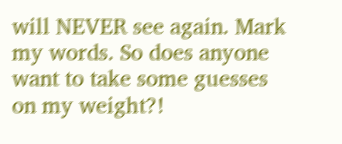will NEVER see again. Mark my words. So does anyone want to take some guesses on my weight?!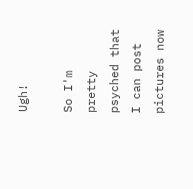Ugh!

So I'm pretty psyched that I can post pictures now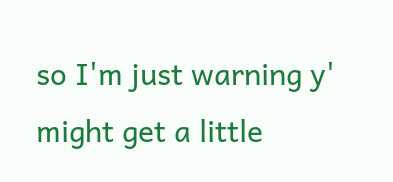so I'm just warning y' might get a little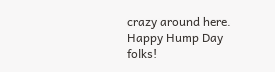crazy around here. Happy Hump Day folks!